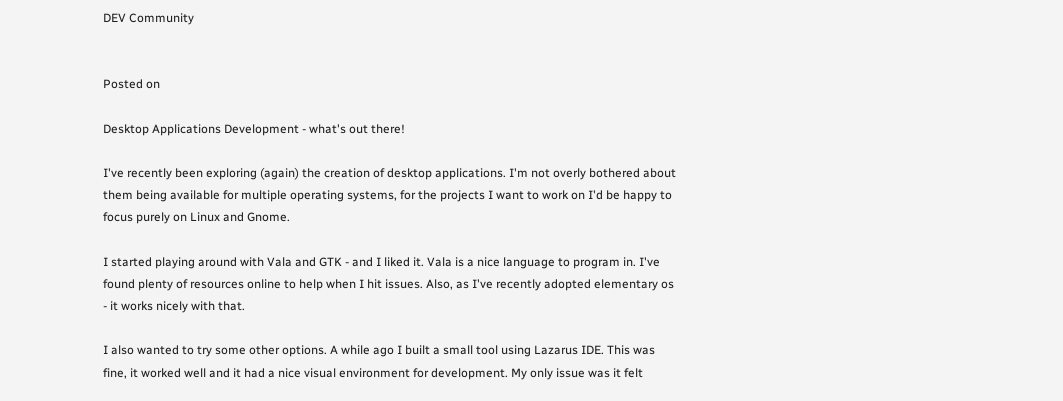DEV Community


Posted on

Desktop Applications Development - what's out there!

I've recently been exploring (again) the creation of desktop applications. I'm not overly bothered about them being available for multiple operating systems, for the projects I want to work on I'd be happy to focus purely on Linux and Gnome.

I started playing around with Vala and GTK - and I liked it. Vala is a nice language to program in. I've found plenty of resources online to help when I hit issues. Also, as I've recently adopted elementary os - it works nicely with that.

I also wanted to try some other options. A while ago I built a small tool using Lazarus IDE. This was fine, it worked well and it had a nice visual environment for development. My only issue was it felt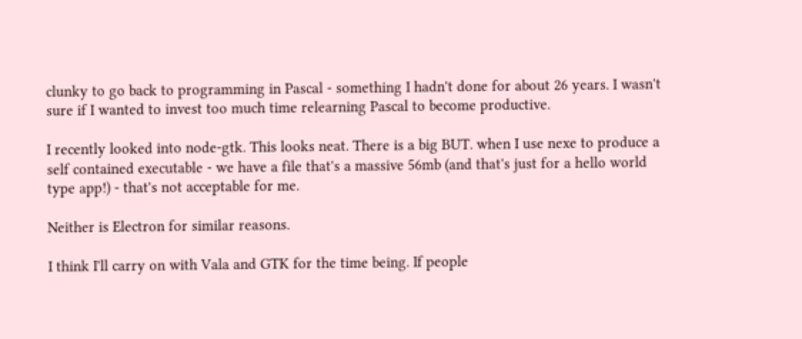clunky to go back to programming in Pascal - something I hadn't done for about 26 years. I wasn't sure if I wanted to invest too much time relearning Pascal to become productive.

I recently looked into node-gtk. This looks neat. There is a big BUT. when I use nexe to produce a self contained executable - we have a file that's a massive 56mb (and that's just for a hello world type app!) - that's not acceptable for me.

Neither is Electron for similar reasons.

I think I'll carry on with Vala and GTK for the time being. If people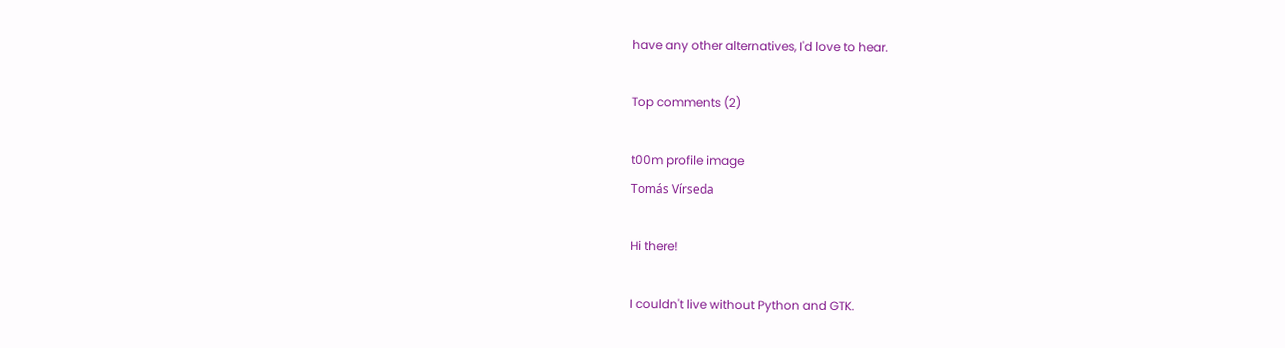have any other alternatives, I'd love to hear.

Top comments (2)

t00m profile image
Tomás Vírseda

Hi there!

I couldn't live without Python and GTK.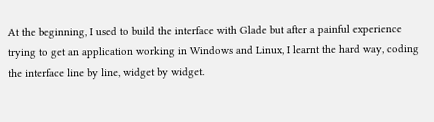At the beginning, I used to build the interface with Glade but after a painful experience trying to get an application working in Windows and Linux, I learnt the hard way, coding the interface line by line, widget by widget.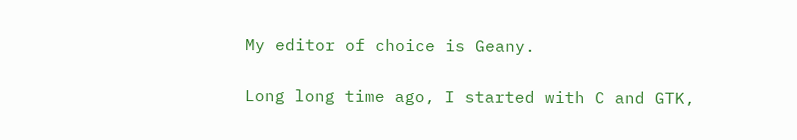My editor of choice is Geany.

Long long time ago, I started with C and GTK,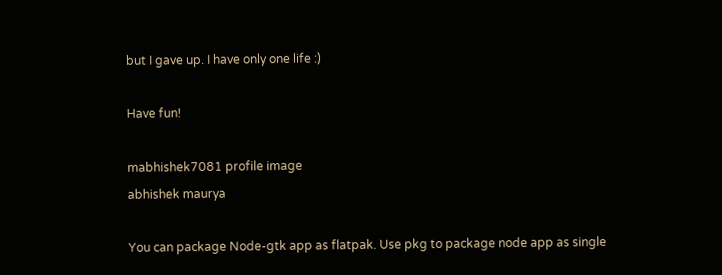but I gave up. I have only one life :)

Have fun!

mabhishek7081 profile image
abhishek maurya

You can package Node-gtk app as flatpak. Use pkg to package node app as single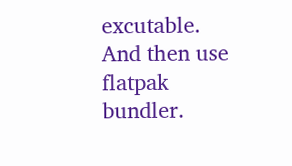excutable. And then use flatpak bundler.